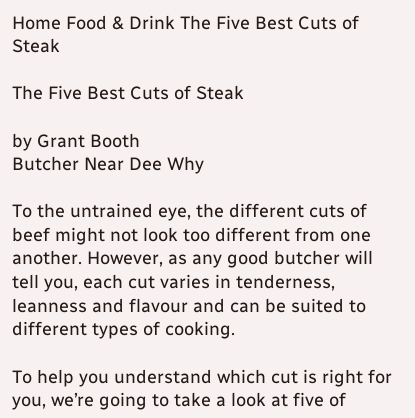Home Food & Drink The Five Best Cuts of Steak

The Five Best Cuts of Steak

by Grant Booth
Butcher Near Dee Why

To the untrained eye, the different cuts of beef might not look too different from one another. However, as any good butcher will tell you, each cut varies in tenderness, leanness and flavour and can be suited to different types of cooking.

To help you understand which cut is right for you, we’re going to take a look at five of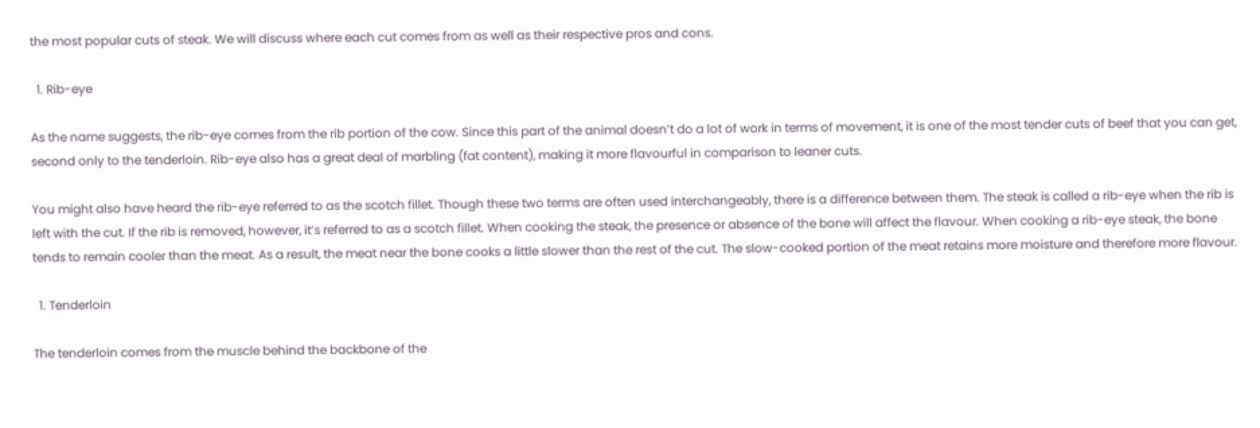the most popular cuts of steak. We will discuss where each cut comes from as well as their respective pros and cons.

  1. Rib-eye

As the name suggests, the rib-eye comes from the rib portion of the cow. Since this part of the animal doesn’t do a lot of work in terms of movement, it is one of the most tender cuts of beef that you can get, second only to the tenderloin. Rib-eye also has a great deal of marbling (fat content), making it more flavourful in comparison to leaner cuts.

You might also have heard the rib-eye referred to as the scotch fillet. Though these two terms are often used interchangeably, there is a difference between them. The steak is called a rib-eye when the rib is left with the cut. If the rib is removed, however, it’s referred to as a scotch fillet. When cooking the steak, the presence or absence of the bone will affect the flavour. When cooking a rib-eye steak, the bone tends to remain cooler than the meat. As a result, the meat near the bone cooks a little slower than the rest of the cut. The slow-cooked portion of the meat retains more moisture and therefore more flavour.

  1. Tenderloin

The tenderloin comes from the muscle behind the backbone of the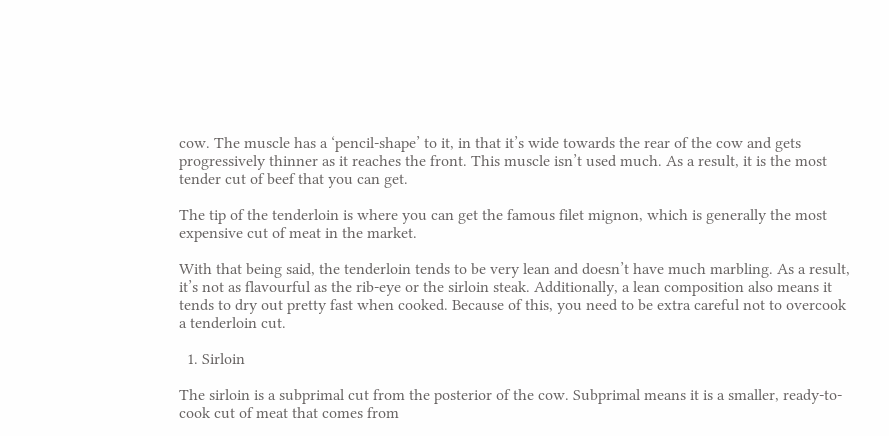cow. The muscle has a ‘pencil-shape’ to it, in that it’s wide towards the rear of the cow and gets progressively thinner as it reaches the front. This muscle isn’t used much. As a result, it is the most tender cut of beef that you can get.

The tip of the tenderloin is where you can get the famous filet mignon, which is generally the most expensive cut of meat in the market.

With that being said, the tenderloin tends to be very lean and doesn’t have much marbling. As a result, it’s not as flavourful as the rib-eye or the sirloin steak. Additionally, a lean composition also means it tends to dry out pretty fast when cooked. Because of this, you need to be extra careful not to overcook a tenderloin cut.

  1. Sirloin

The sirloin is a subprimal cut from the posterior of the cow. Subprimal means it is a smaller, ready-to-cook cut of meat that comes from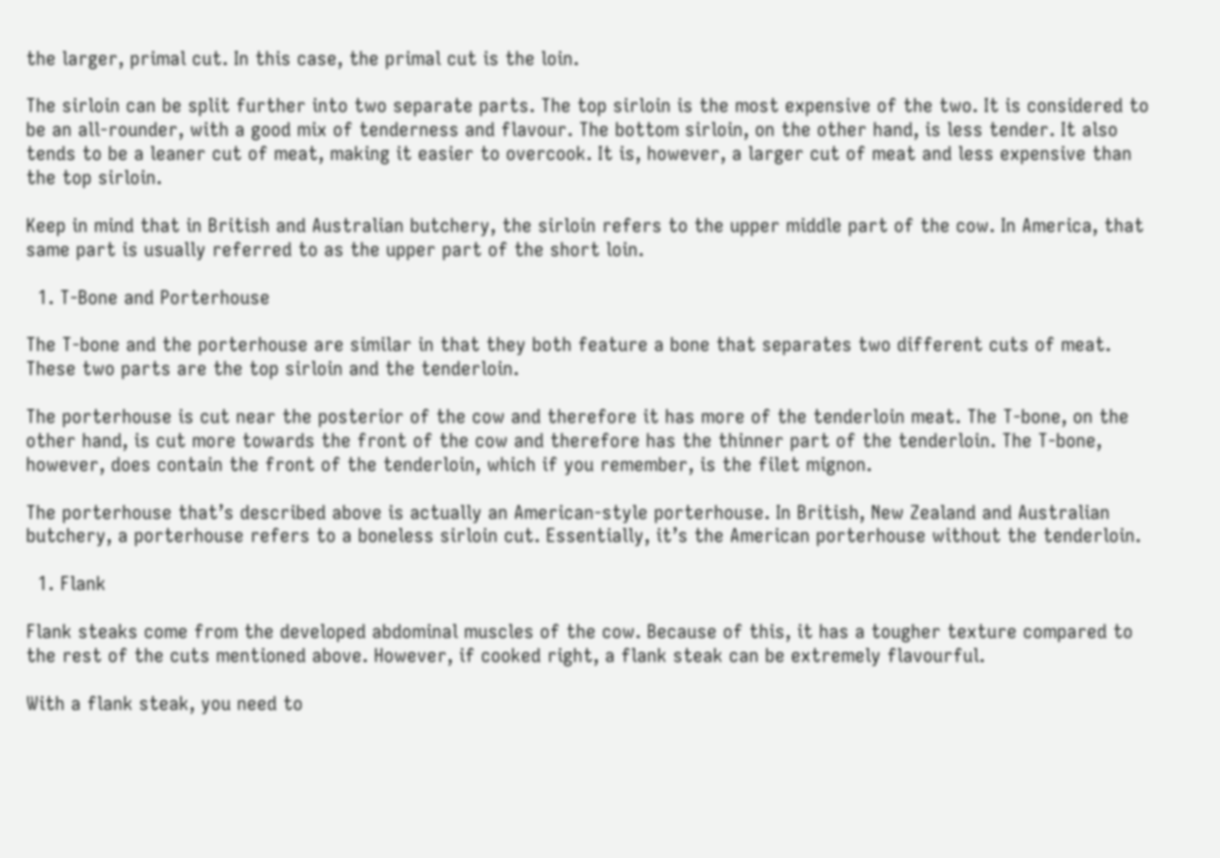the larger, primal cut. In this case, the primal cut is the loin.

The sirloin can be split further into two separate parts. The top sirloin is the most expensive of the two. It is considered to be an all-rounder, with a good mix of tenderness and flavour. The bottom sirloin, on the other hand, is less tender. It also tends to be a leaner cut of meat, making it easier to overcook. It is, however, a larger cut of meat and less expensive than the top sirloin.

Keep in mind that in British and Australian butchery, the sirloin refers to the upper middle part of the cow. In America, that same part is usually referred to as the upper part of the short loin.

  1. T-Bone and Porterhouse

The T-bone and the porterhouse are similar in that they both feature a bone that separates two different cuts of meat. These two parts are the top sirloin and the tenderloin.

The porterhouse is cut near the posterior of the cow and therefore it has more of the tenderloin meat. The T-bone, on the other hand, is cut more towards the front of the cow and therefore has the thinner part of the tenderloin. The T-bone, however, does contain the front of the tenderloin, which if you remember, is the filet mignon.

The porterhouse that’s described above is actually an American-style porterhouse. In British, New Zealand and Australian butchery, a porterhouse refers to a boneless sirloin cut. Essentially, it’s the American porterhouse without the tenderloin.

  1. Flank

Flank steaks come from the developed abdominal muscles of the cow. Because of this, it has a tougher texture compared to the rest of the cuts mentioned above. However, if cooked right, a flank steak can be extremely flavourful.

With a flank steak, you need to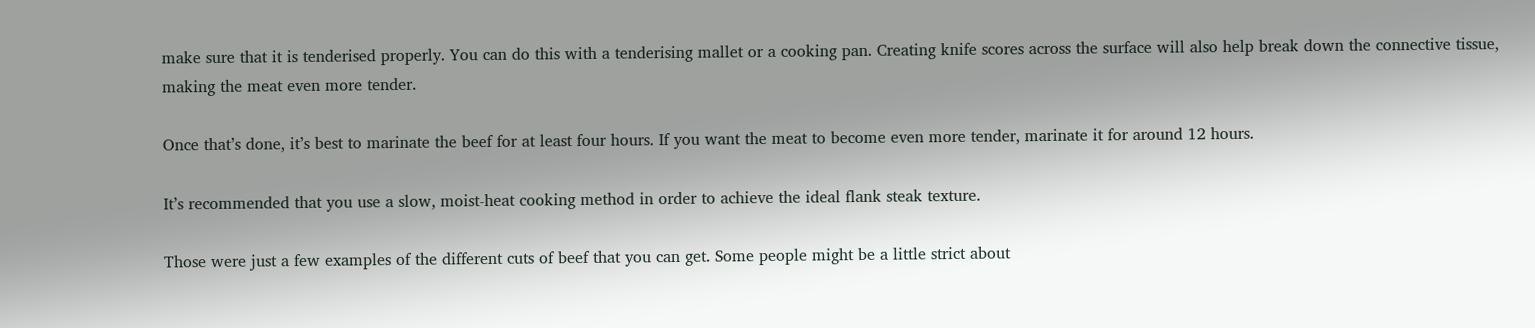make sure that it is tenderised properly. You can do this with a tenderising mallet or a cooking pan. Creating knife scores across the surface will also help break down the connective tissue, making the meat even more tender.

Once that’s done, it’s best to marinate the beef for at least four hours. If you want the meat to become even more tender, marinate it for around 12 hours.

It’s recommended that you use a slow, moist-heat cooking method in order to achieve the ideal flank steak texture.

Those were just a few examples of the different cuts of beef that you can get. Some people might be a little strict about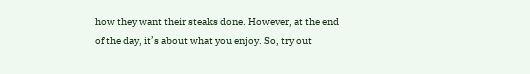how they want their steaks done. However, at the end of the day, it’s about what you enjoy. So, try out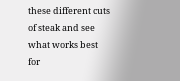these different cuts of steak and see what works best for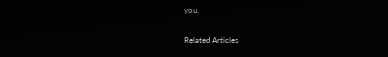you.

Related Articles